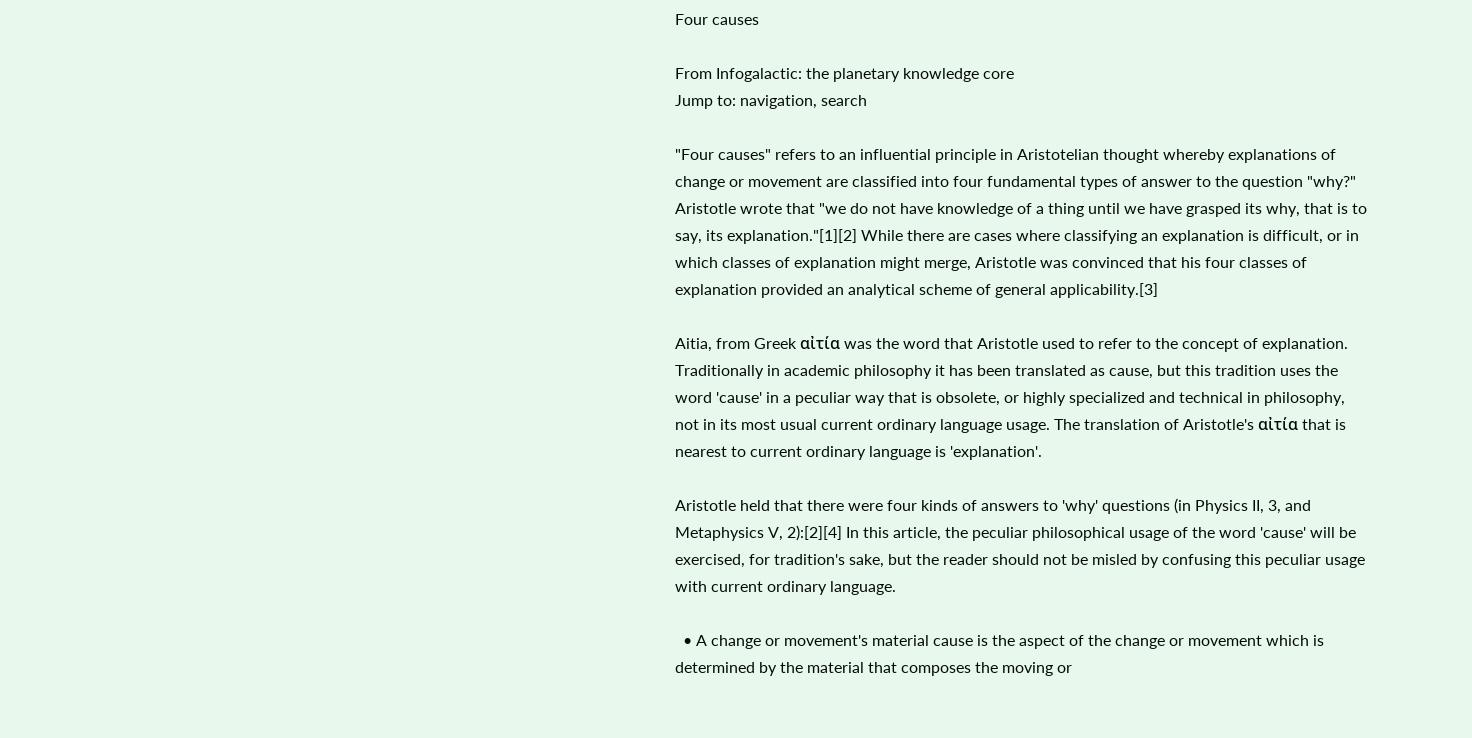Four causes

From Infogalactic: the planetary knowledge core
Jump to: navigation, search

"Four causes" refers to an influential principle in Aristotelian thought whereby explanations of change or movement are classified into four fundamental types of answer to the question "why?" Aristotle wrote that "we do not have knowledge of a thing until we have grasped its why, that is to say, its explanation."[1][2] While there are cases where classifying an explanation is difficult, or in which classes of explanation might merge, Aristotle was convinced that his four classes of explanation provided an analytical scheme of general applicability.[3]

Aitia, from Greek αἰτία was the word that Aristotle used to refer to the concept of explanation. Traditionally in academic philosophy it has been translated as cause, but this tradition uses the word 'cause' in a peculiar way that is obsolete, or highly specialized and technical in philosophy, not in its most usual current ordinary language usage. The translation of Aristotle's αἰτία that is nearest to current ordinary language is 'explanation'.

Aristotle held that there were four kinds of answers to 'why' questions (in Physics II, 3, and Metaphysics V, 2):[2][4] In this article, the peculiar philosophical usage of the word 'cause' will be exercised, for tradition's sake, but the reader should not be misled by confusing this peculiar usage with current ordinary language.

  • A change or movement's material cause is the aspect of the change or movement which is determined by the material that composes the moving or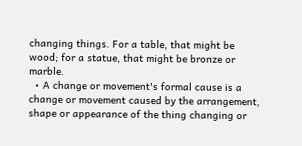changing things. For a table, that might be wood; for a statue, that might be bronze or marble.
  • A change or movement's formal cause is a change or movement caused by the arrangement, shape or appearance of the thing changing or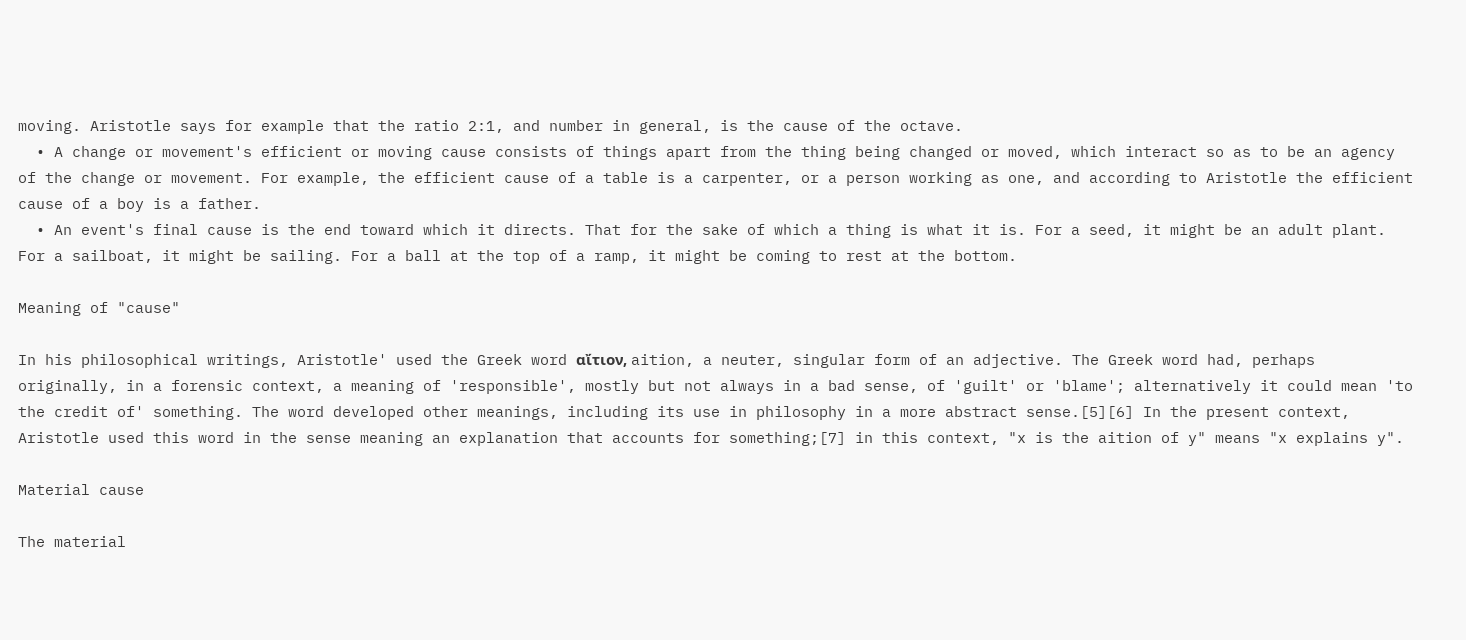moving. Aristotle says for example that the ratio 2:1, and number in general, is the cause of the octave.
  • A change or movement's efficient or moving cause consists of things apart from the thing being changed or moved, which interact so as to be an agency of the change or movement. For example, the efficient cause of a table is a carpenter, or a person working as one, and according to Aristotle the efficient cause of a boy is a father.
  • An event's final cause is the end toward which it directs. That for the sake of which a thing is what it is. For a seed, it might be an adult plant. For a sailboat, it might be sailing. For a ball at the top of a ramp, it might be coming to rest at the bottom.

Meaning of "cause"

In his philosophical writings, Aristotle' used the Greek word αἴτιον, aition, a neuter, singular form of an adjective. The Greek word had, perhaps originally, in a forensic context, a meaning of 'responsible', mostly but not always in a bad sense, of 'guilt' or 'blame'; alternatively it could mean 'to the credit of' something. The word developed other meanings, including its use in philosophy in a more abstract sense.[5][6] In the present context, Aristotle used this word in the sense meaning an explanation that accounts for something;[7] in this context, "x is the aition of y" means "x explains y".

Material cause

The material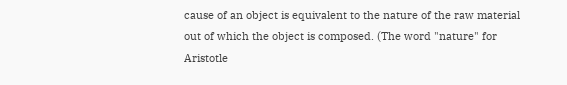cause of an object is equivalent to the nature of the raw material out of which the object is composed. (The word "nature" for Aristotle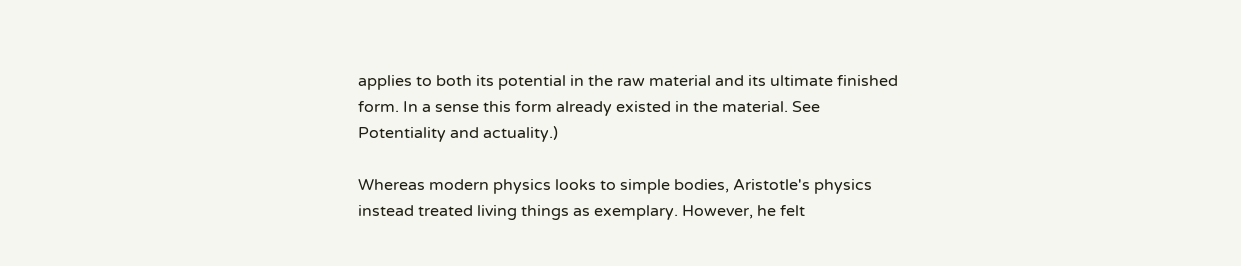applies to both its potential in the raw material and its ultimate finished form. In a sense this form already existed in the material. See Potentiality and actuality.)

Whereas modern physics looks to simple bodies, Aristotle's physics instead treated living things as exemplary. However, he felt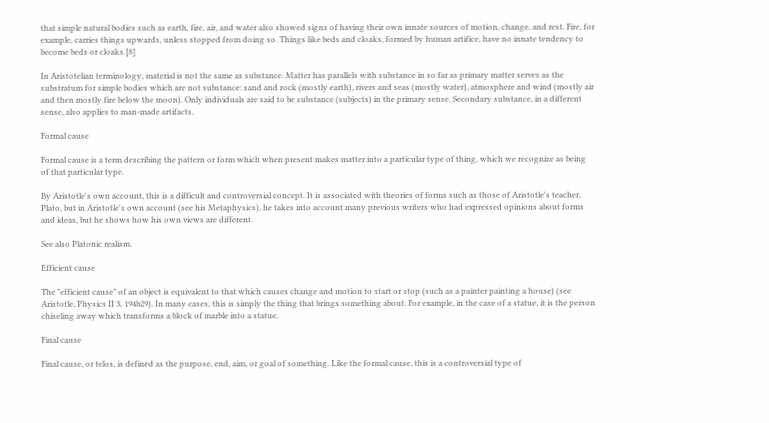that simple natural bodies such as earth, fire, air, and water also showed signs of having their own innate sources of motion, change, and rest. Fire, for example, carries things upwards, unless stopped from doing so. Things like beds and cloaks, formed by human artifice, have no innate tendency to become beds or cloaks.[8]

In Aristotelian terminology, material is not the same as substance. Matter has parallels with substance in so far as primary matter serves as the substratum for simple bodies which are not substance: sand and rock (mostly earth), rivers and seas (mostly water), atmosphere and wind (mostly air and then mostly fire below the moon). Only individuals are said to be substance (subjects) in the primary sense. Secondary substance, in a different sense, also applies to man-made artifacts.

Formal cause

Formal cause is a term describing the pattern or form which when present makes matter into a particular type of thing, which we recognize as being of that particular type.

By Aristotle's own account, this is a difficult and controversial concept. It is associated with theories of forms such as those of Aristotle's teacher, Plato, but in Aristotle's own account (see his Metaphysics), he takes into account many previous writers who had expressed opinions about forms and ideas, but he shows how his own views are different.

See also Platonic realism.

Efficient cause

The "efficient cause" of an object is equivalent to that which causes change and motion to start or stop (such as a painter painting a house) (see Aristotle, Physics II 3, 194b29). In many cases, this is simply the thing that brings something about. For example, in the case of a statue, it is the person chiseling away which transforms a block of marble into a statue.

Final cause

Final cause, or telos, is defined as the purpose, end, aim, or goal of something. Like the formal cause, this is a controversial type of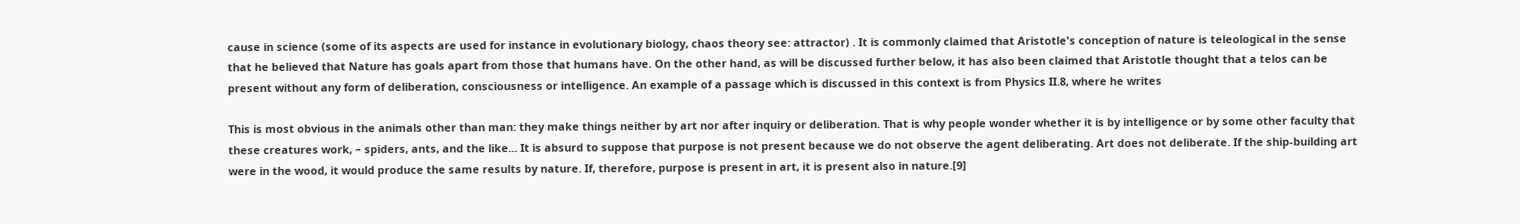cause in science (some of its aspects are used for instance in evolutionary biology, chaos theory see: attractor) . It is commonly claimed that Aristotle's conception of nature is teleological in the sense that he believed that Nature has goals apart from those that humans have. On the other hand, as will be discussed further below, it has also been claimed that Aristotle thought that a telos can be present without any form of deliberation, consciousness or intelligence. An example of a passage which is discussed in this context is from Physics II.8, where he writes

This is most obvious in the animals other than man: they make things neither by art nor after inquiry or deliberation. That is why people wonder whether it is by intelligence or by some other faculty that these creatures work, – spiders, ants, and the like... It is absurd to suppose that purpose is not present because we do not observe the agent deliberating. Art does not deliberate. If the ship-building art were in the wood, it would produce the same results by nature. If, therefore, purpose is present in art, it is present also in nature.[9]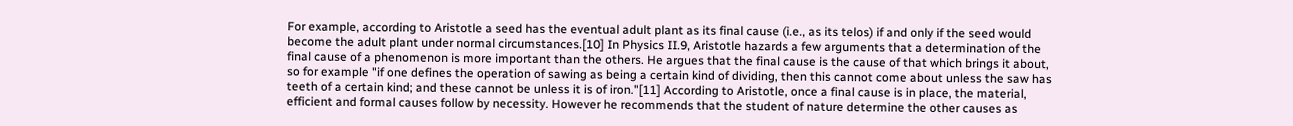For example, according to Aristotle a seed has the eventual adult plant as its final cause (i.e., as its telos) if and only if the seed would become the adult plant under normal circumstances.[10] In Physics II.9, Aristotle hazards a few arguments that a determination of the final cause of a phenomenon is more important than the others. He argues that the final cause is the cause of that which brings it about, so for example "if one defines the operation of sawing as being a certain kind of dividing, then this cannot come about unless the saw has teeth of a certain kind; and these cannot be unless it is of iron."[11] According to Aristotle, once a final cause is in place, the material, efficient and formal causes follow by necessity. However he recommends that the student of nature determine the other causes as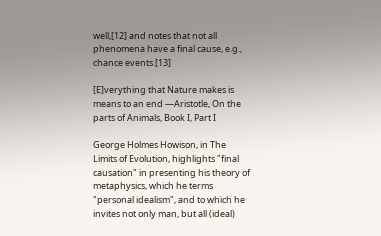well,[12] and notes that not all phenomena have a final cause, e.g., chance events.[13]

[E]verything that Nature makes is means to an end —Aristotle, On the parts of Animals, Book I, Part I

George Holmes Howison, in The Limits of Evolution, highlights "final causation" in presenting his theory of metaphysics, which he terms "personal idealism", and to which he invites not only man, but all (ideal)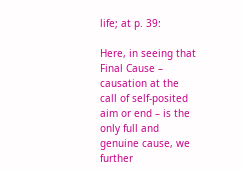life; at p. 39:

Here, in seeing that Final Cause – causation at the call of self-posited aim or end – is the only full and genuine cause, we further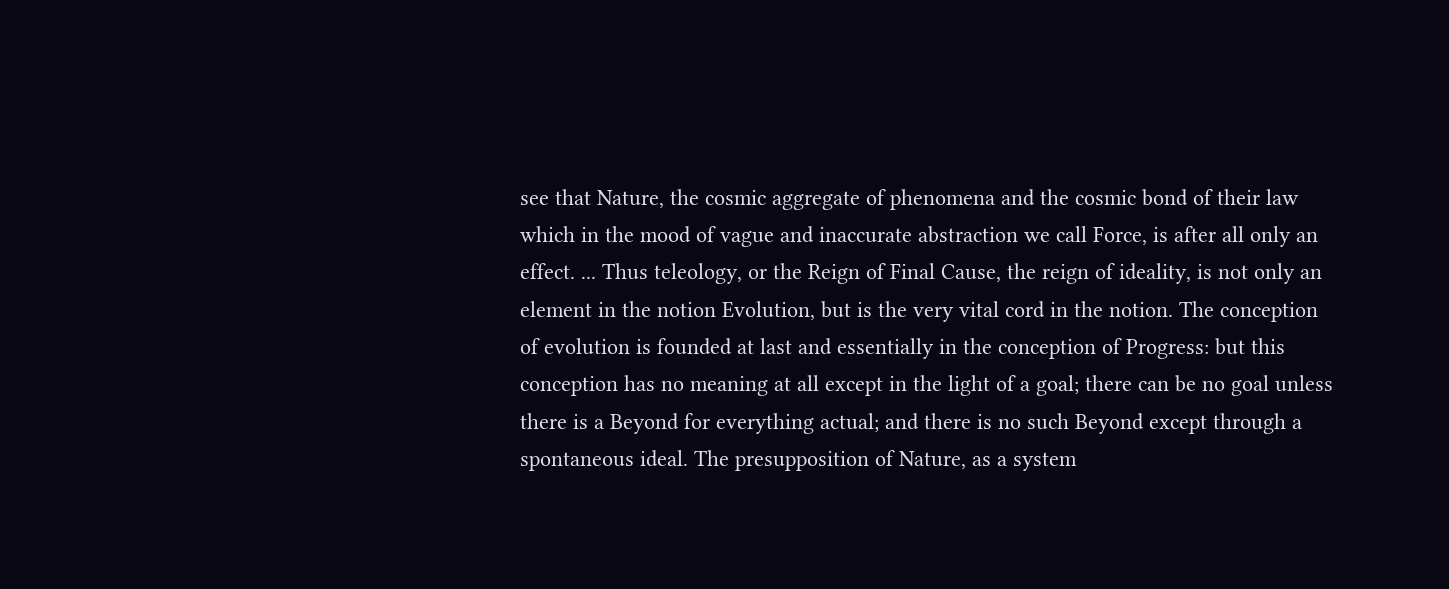see that Nature, the cosmic aggregate of phenomena and the cosmic bond of their law which in the mood of vague and inaccurate abstraction we call Force, is after all only an effect. ... Thus teleology, or the Reign of Final Cause, the reign of ideality, is not only an element in the notion Evolution, but is the very vital cord in the notion. The conception of evolution is founded at last and essentially in the conception of Progress: but this conception has no meaning at all except in the light of a goal; there can be no goal unless there is a Beyond for everything actual; and there is no such Beyond except through a spontaneous ideal. The presupposition of Nature, as a system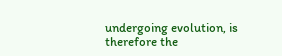undergoing evolution, is therefore the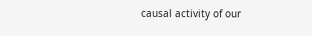causal activity of our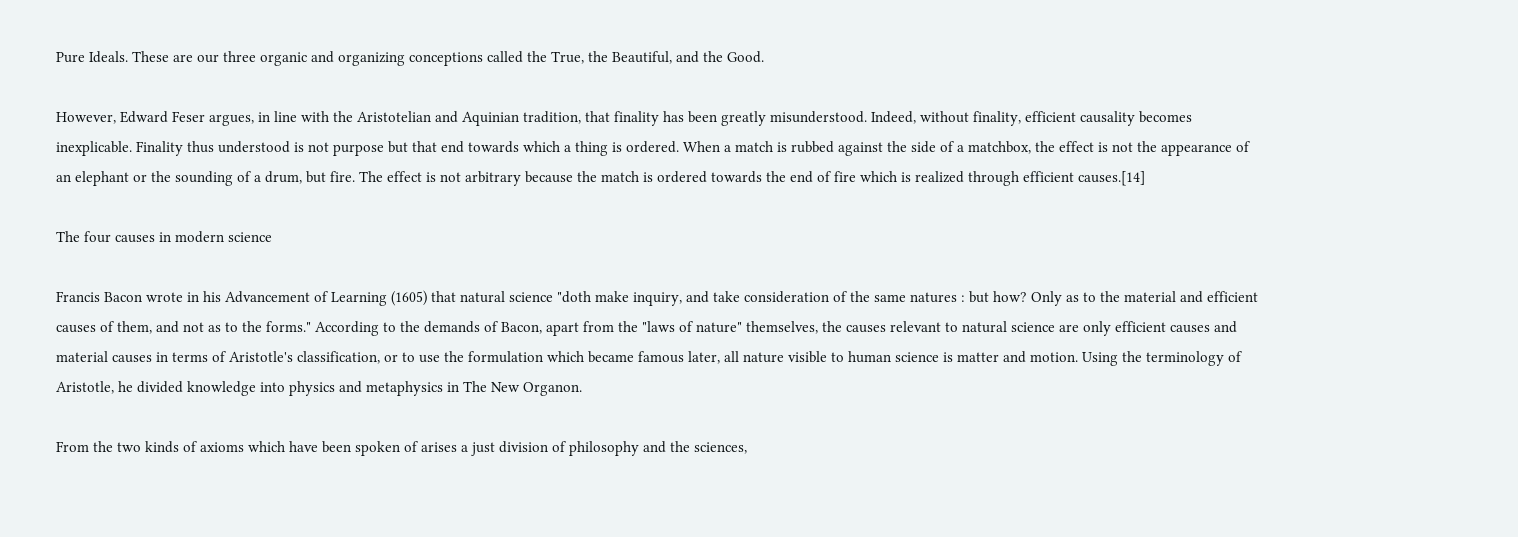Pure Ideals. These are our three organic and organizing conceptions called the True, the Beautiful, and the Good.

However, Edward Feser argues, in line with the Aristotelian and Aquinian tradition, that finality has been greatly misunderstood. Indeed, without finality, efficient causality becomes inexplicable. Finality thus understood is not purpose but that end towards which a thing is ordered. When a match is rubbed against the side of a matchbox, the effect is not the appearance of an elephant or the sounding of a drum, but fire. The effect is not arbitrary because the match is ordered towards the end of fire which is realized through efficient causes.[14]

The four causes in modern science

Francis Bacon wrote in his Advancement of Learning (1605) that natural science "doth make inquiry, and take consideration of the same natures : but how? Only as to the material and efficient causes of them, and not as to the forms." According to the demands of Bacon, apart from the "laws of nature" themselves, the causes relevant to natural science are only efficient causes and material causes in terms of Aristotle's classification, or to use the formulation which became famous later, all nature visible to human science is matter and motion. Using the terminology of Aristotle, he divided knowledge into physics and metaphysics in The New Organon.

From the two kinds of axioms which have been spoken of arises a just division of philosophy and the sciences,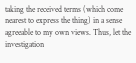taking the received terms (which come nearest to express the thing) in a sense agreeable to my own views. Thus, let the investigation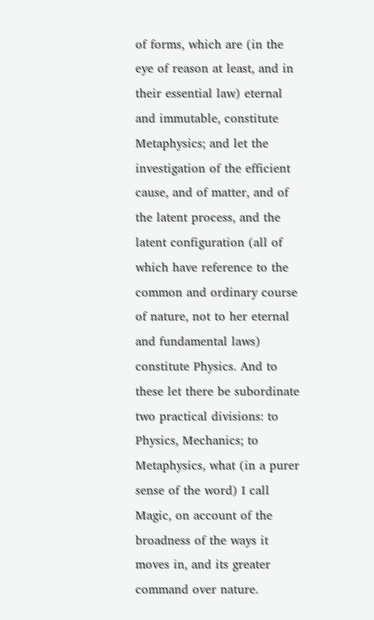of forms, which are (in the eye of reason at least, and in their essential law) eternal and immutable, constitute Metaphysics; and let the investigation of the efficient cause, and of matter, and of the latent process, and the latent configuration (all of which have reference to the common and ordinary course of nature, not to her eternal and fundamental laws) constitute Physics. And to these let there be subordinate two practical divisions: to Physics, Mechanics; to Metaphysics, what (in a purer sense of the word) I call Magic, on account of the broadness of the ways it moves in, and its greater command over nature.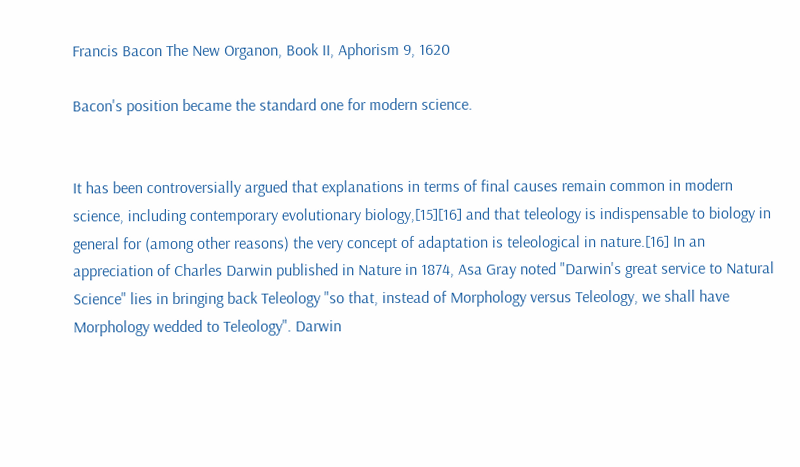Francis Bacon The New Organon, Book II, Aphorism 9, 1620

Bacon's position became the standard one for modern science.


It has been controversially argued that explanations in terms of final causes remain common in modern science, including contemporary evolutionary biology,[15][16] and that teleology is indispensable to biology in general for (among other reasons) the very concept of adaptation is teleological in nature.[16] In an appreciation of Charles Darwin published in Nature in 1874, Asa Gray noted "Darwin's great service to Natural Science" lies in bringing back Teleology "so that, instead of Morphology versus Teleology, we shall have Morphology wedded to Teleology". Darwin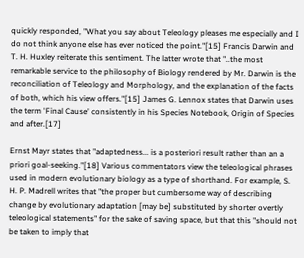quickly responded, "What you say about Teleology pleases me especially and I do not think anyone else has ever noticed the point."[15] Francis Darwin and T. H. Huxley reiterate this sentiment. The latter wrote that "..the most remarkable service to the philosophy of Biology rendered by Mr. Darwin is the reconciliation of Teleology and Morphology, and the explanation of the facts of both, which his view offers."[15] James G. Lennox states that Darwin uses the term 'Final Cause' consistently in his Species Notebook, Origin of Species and after.[17]

Ernst Mayr states that "adaptedness... is a posteriori result rather than an a priori goal-seeking."[18] Various commentators view the teleological phrases used in modern evolutionary biology as a type of shorthand. For example, S. H. P. Madrell writes that "the proper but cumbersome way of describing change by evolutionary adaptation [may be] substituted by shorter overtly teleological statements" for the sake of saving space, but that this "should not be taken to imply that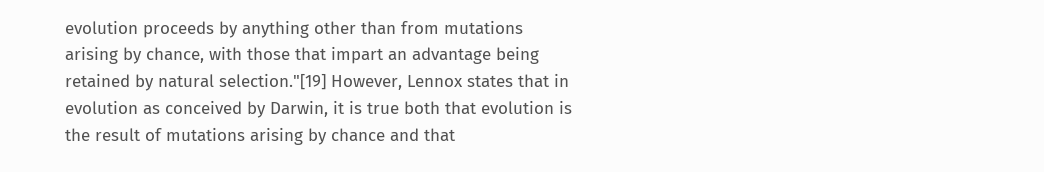evolution proceeds by anything other than from mutations arising by chance, with those that impart an advantage being retained by natural selection."[19] However, Lennox states that in evolution as conceived by Darwin, it is true both that evolution is the result of mutations arising by chance and that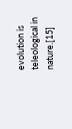evolution is teleological in nature.[15]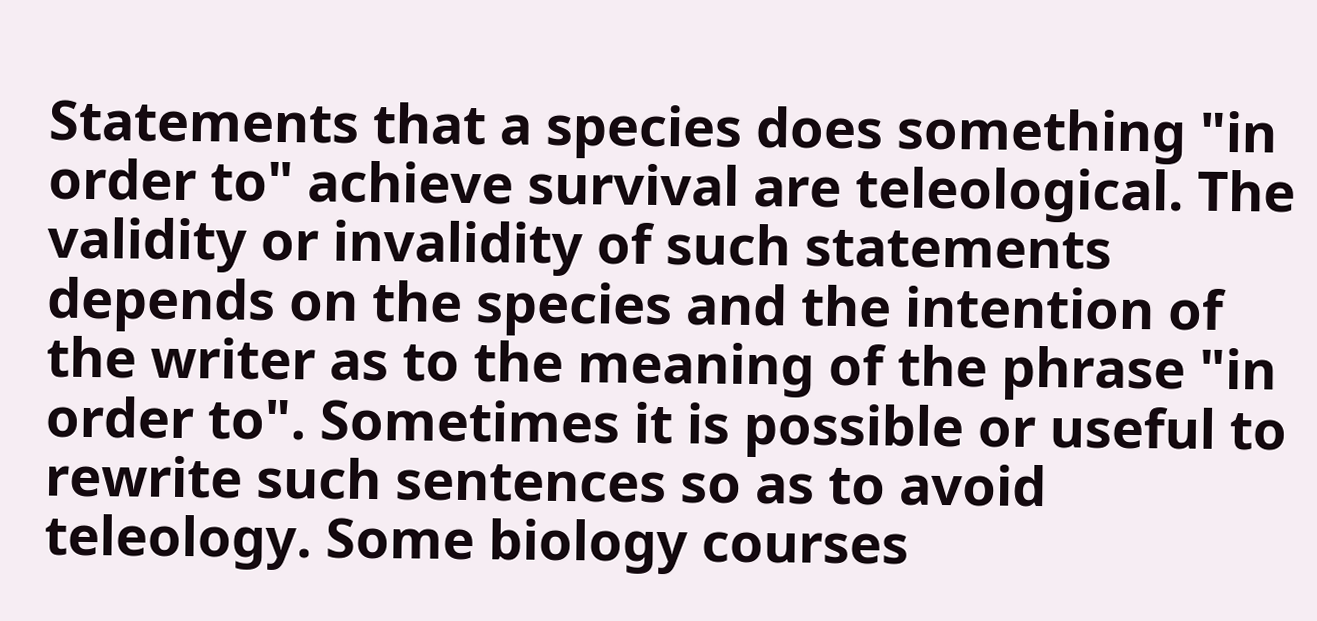Statements that a species does something "in order to" achieve survival are teleological. The validity or invalidity of such statements depends on the species and the intention of the writer as to the meaning of the phrase "in order to". Sometimes it is possible or useful to rewrite such sentences so as to avoid teleology. Some biology courses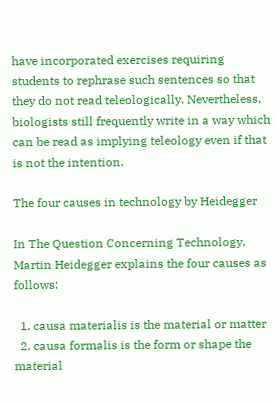have incorporated exercises requiring students to rephrase such sentences so that they do not read teleologically. Nevertheless, biologists still frequently write in a way which can be read as implying teleology even if that is not the intention.

The four causes in technology by Heidegger

In The Question Concerning Technology, Martin Heidegger explains the four causes as follows:

  1. causa materialis is the material or matter
  2. causa formalis is the form or shape the material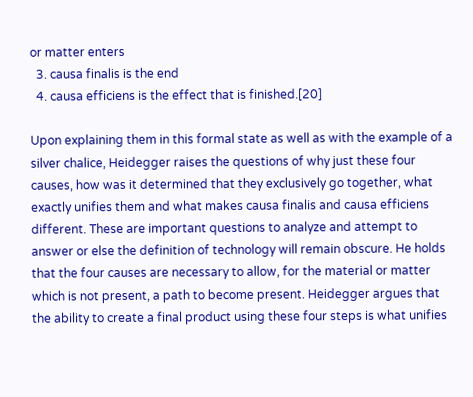or matter enters
  3. causa finalis is the end
  4. causa efficiens is the effect that is finished.[20]

Upon explaining them in this formal state as well as with the example of a silver chalice, Heidegger raises the questions of why just these four causes, how was it determined that they exclusively go together, what exactly unifies them and what makes causa finalis and causa efficiens different. These are important questions to analyze and attempt to answer or else the definition of technology will remain obscure. He holds that the four causes are necessary to allow, for the material or matter which is not present, a path to become present. Heidegger argues that the ability to create a final product using these four steps is what unifies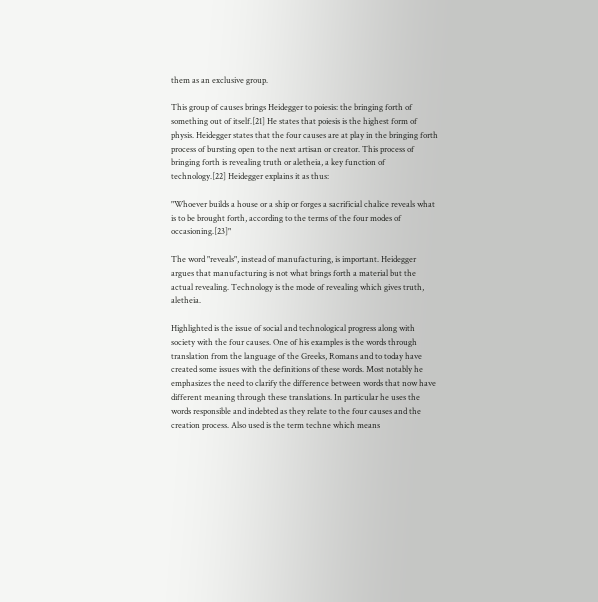them as an exclusive group.

This group of causes brings Heidegger to poiesis: the bringing forth of something out of itself.[21] He states that poiesis is the highest form of physis. Heidegger states that the four causes are at play in the bringing forth process of bursting open to the next artisan or creator. This process of bringing forth is revealing truth or aletheia, a key function of technology.[22] Heidegger explains it as thus:

"Whoever builds a house or a ship or forges a sacrificial chalice reveals what is to be brought forth, according to the terms of the four modes of occasioning.[23]"

The word "reveals", instead of manufacturing, is important. Heidegger argues that manufacturing is not what brings forth a material but the actual revealing. Technology is the mode of revealing which gives truth, aletheia.

Highlighted is the issue of social and technological progress along with society with the four causes. One of his examples is the words through translation from the language of the Greeks, Romans and to today have created some issues with the definitions of these words. Most notably he emphasizes the need to clarify the difference between words that now have different meaning through these translations. In particular he uses the words responsible and indebted as they relate to the four causes and the creation process. Also used is the term techne which means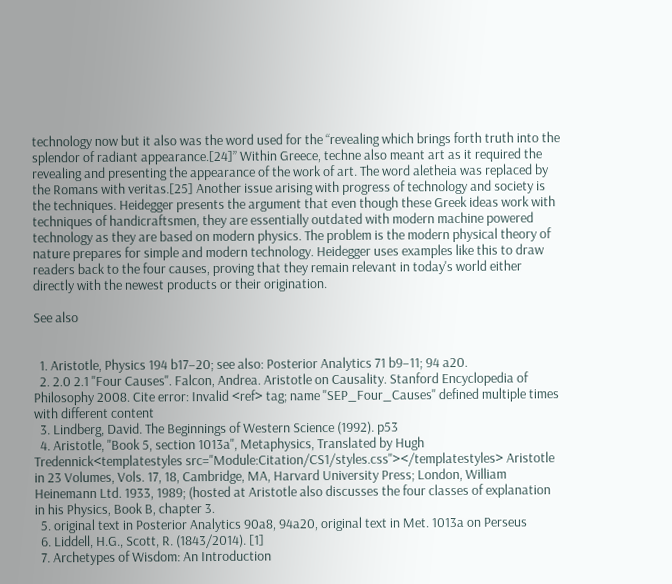technology now but it also was the word used for the “revealing which brings forth truth into the splendor of radiant appearance.[24]” Within Greece, techne also meant art as it required the revealing and presenting the appearance of the work of art. The word aletheia was replaced by the Romans with veritas.[25] Another issue arising with progress of technology and society is the techniques. Heidegger presents the argument that even though these Greek ideas work with techniques of handicraftsmen, they are essentially outdated with modern machine powered technology as they are based on modern physics. The problem is the modern physical theory of nature prepares for simple and modern technology. Heidegger uses examples like this to draw readers back to the four causes, proving that they remain relevant in today's world either directly with the newest products or their origination.

See also


  1. Aristotle, Physics 194 b17–20; see also: Posterior Analytics 71 b9–11; 94 a20.
  2. 2.0 2.1 "Four Causes". Falcon, Andrea. Aristotle on Causality. Stanford Encyclopedia of Philosophy 2008. Cite error: Invalid <ref> tag; name "SEP_Four_Causes" defined multiple times with different content
  3. Lindberg, David. The Beginnings of Western Science (1992). p53
  4. Aristotle, "Book 5, section 1013a", Metaphysics, Translated by Hugh Tredennick<templatestyles src="Module:Citation/CS1/styles.css"></templatestyles> Aristotle in 23 Volumes, Vols. 17, 18, Cambridge, MA, Harvard University Press; London, William Heinemann Ltd. 1933, 1989; (hosted at Aristotle also discusses the four classes of explanation in his Physics, Book B, chapter 3.
  5. original text in Posterior Analytics 90a8, 94a20, original text in Met. 1013a on Perseus
  6. Liddell, H.G., Scott, R. (1843/2014). [1]
  7. Archetypes of Wisdom: An Introduction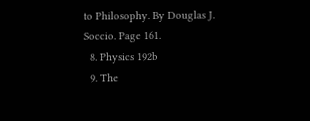to Philosophy. By Douglas J. Soccio. Page 161.
  8. Physics 192b
  9. The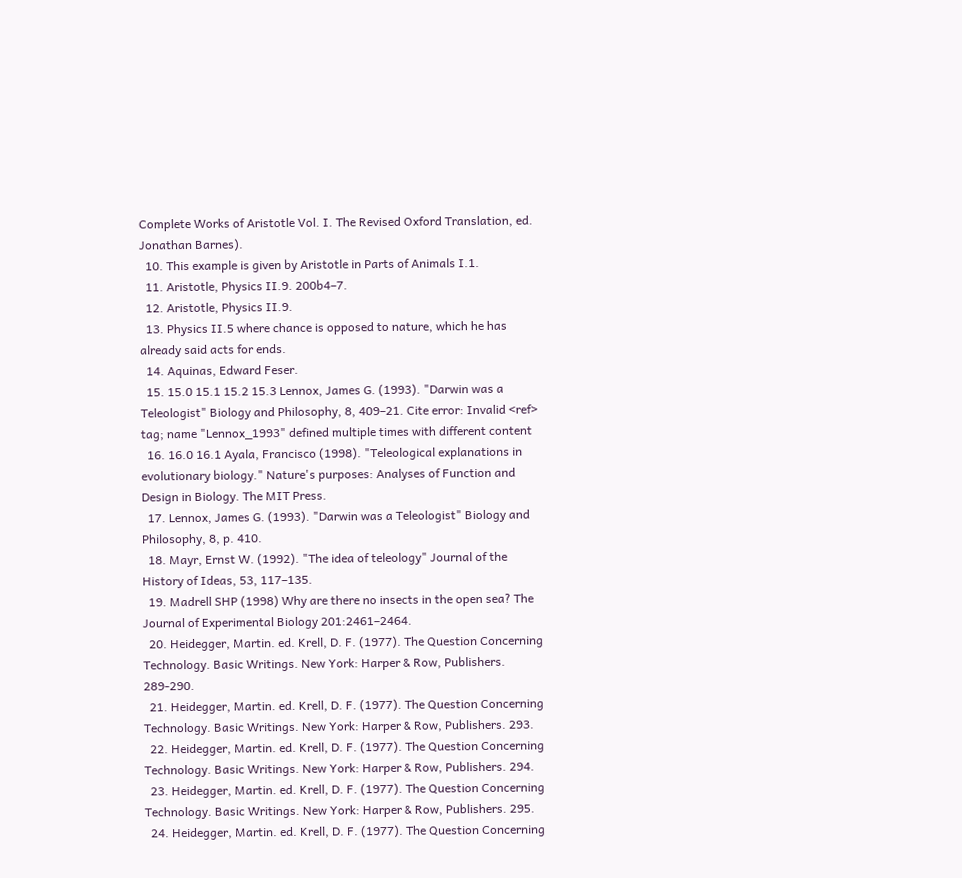Complete Works of Aristotle Vol. I. The Revised Oxford Translation, ed. Jonathan Barnes).
  10. This example is given by Aristotle in Parts of Animals I.1.
  11. Aristotle, Physics II.9. 200b4–7.
  12. Aristotle, Physics II.9.
  13. Physics II.5 where chance is opposed to nature, which he has already said acts for ends.
  14. Aquinas, Edward Feser.
  15. 15.0 15.1 15.2 15.3 Lennox, James G. (1993). "Darwin was a Teleologist" Biology and Philosophy, 8, 409–21. Cite error: Invalid <ref> tag; name "Lennox_1993" defined multiple times with different content
  16. 16.0 16.1 Ayala, Francisco (1998). "Teleological explanations in evolutionary biology." Nature's purposes: Analyses of Function and Design in Biology. The MIT Press.
  17. Lennox, James G. (1993). "Darwin was a Teleologist" Biology and Philosophy, 8, p. 410.
  18. Mayr, Ernst W. (1992). "The idea of teleology" Journal of the History of Ideas, 53, 117–135.
  19. Madrell SHP (1998) Why are there no insects in the open sea? The Journal of Experimental Biology 201:2461–2464.
  20. Heidegger, Martin. ed. Krell, D. F. (1977). The Question Concerning Technology. Basic Writings. New York: Harper & Row, Publishers. 289-290.
  21. Heidegger, Martin. ed. Krell, D. F. (1977). The Question Concerning Technology. Basic Writings. New York: Harper & Row, Publishers. 293.
  22. Heidegger, Martin. ed. Krell, D. F. (1977). The Question Concerning Technology. Basic Writings. New York: Harper & Row, Publishers. 294.
  23. Heidegger, Martin. ed. Krell, D. F. (1977). The Question Concerning Technology. Basic Writings. New York: Harper & Row, Publishers. 295.
  24. Heidegger, Martin. ed. Krell, D. F. (1977). The Question Concerning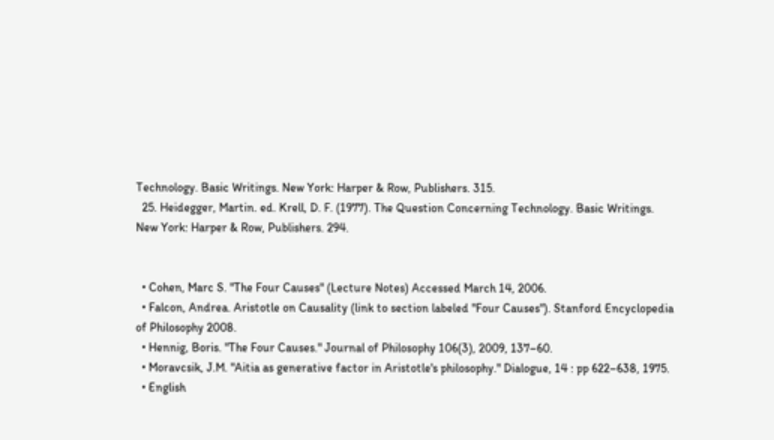Technology. Basic Writings. New York: Harper & Row, Publishers. 315.
  25. Heidegger, Martin. ed. Krell, D. F. (1977). The Question Concerning Technology. Basic Writings. New York: Harper & Row, Publishers. 294.


  • Cohen, Marc S. "The Four Causes" (Lecture Notes) Accessed March 14, 2006.
  • Falcon, Andrea. Aristotle on Causality (link to section labeled "Four Causes"). Stanford Encyclopedia of Philosophy 2008.
  • Hennig, Boris. "The Four Causes." Journal of Philosophy 106(3), 2009, 137–60.
  • Moravcsik, J.M. "Aitia as generative factor in Aristotle's philosophy." Dialogue, 14 : pp 622–638, 1975.
  • English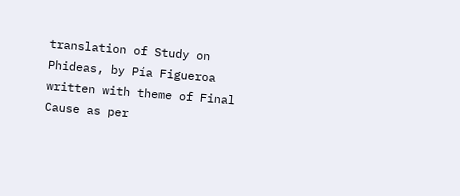translation of Study on Phideas, by Pía Figueroa written with theme of Final Cause as per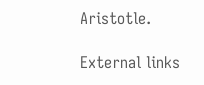Aristotle.

External links